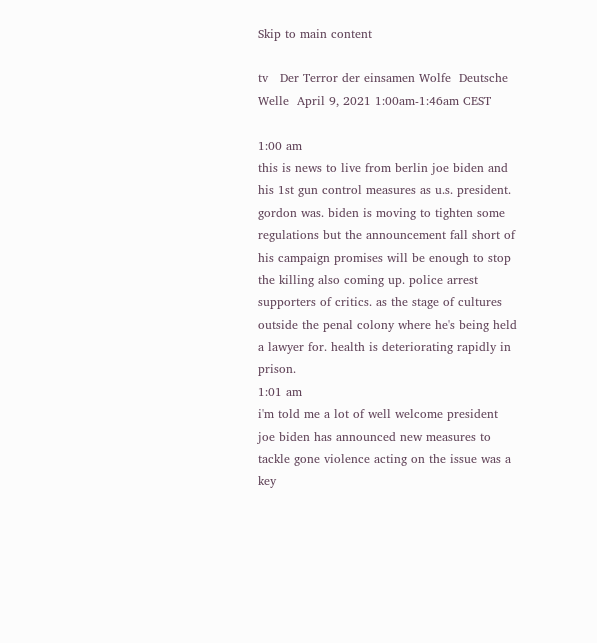Skip to main content

tv   Der Terror der einsamen Wolfe  Deutsche Welle  April 9, 2021 1:00am-1:46am CEST

1:00 am
this is news to live from berlin joe biden and his 1st gun control measures as u.s. president. gordon was. biden is moving to tighten some regulations but the announcement fall short of his campaign promises will be enough to stop the killing also coming up. police arrest supporters of critics. as the stage of cultures outside the penal colony where he's being held a lawyer for. health is deteriorating rapidly in prison.
1:01 am
i'm told me a lot of well welcome president joe biden has announced new measures to tackle gone violence acting on the issue was a key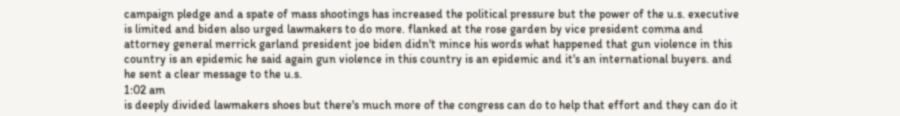campaign pledge and a spate of mass shootings has increased the political pressure but the power of the u.s. executive is limited and biden also urged lawmakers to do more. flanked at the rose garden by vice president comma and attorney general merrick garland president joe biden didn't mince his words what happened that gun violence in this country is an epidemic he said again gun violence in this country is an epidemic and it's an international buyers. and he sent a clear message to the u.s.
1:02 am
is deeply divided lawmakers shoes but there's much more of the congress can do to help that effort and they can do it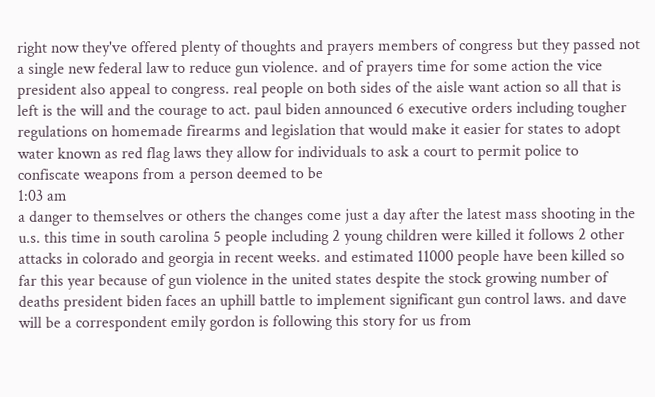right now they've offered plenty of thoughts and prayers members of congress but they passed not a single new federal law to reduce gun violence. and of prayers time for some action the vice president also appeal to congress. real people on both sides of the aisle want action so all that is left is the will and the courage to act. paul biden announced 6 executive orders including tougher regulations on homemade firearms and legislation that would make it easier for states to adopt water known as red flag laws they allow for individuals to ask a court to permit police to confiscate weapons from a person deemed to be
1:03 am
a danger to themselves or others the changes come just a day after the latest mass shooting in the u.s. this time in south carolina 5 people including 2 young children were killed it follows 2 other attacks in colorado and georgia in recent weeks. and estimated 11000 people have been killed so far this year because of gun violence in the united states despite the stock growing number of deaths president biden faces an uphill battle to implement significant gun control laws. and dave will be a correspondent emily gordon is following this story for us from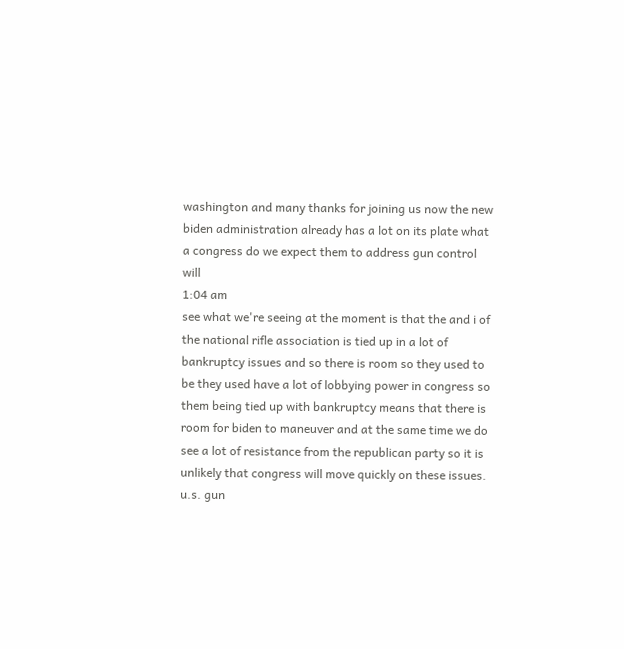washington and many thanks for joining us now the new biden administration already has a lot on its plate what a congress do we expect them to address gun control will
1:04 am
see what we're seeing at the moment is that the and i of the national rifle association is tied up in a lot of bankruptcy issues and so there is room so they used to be they used have a lot of lobbying power in congress so them being tied up with bankruptcy means that there is room for biden to maneuver and at the same time we do see a lot of resistance from the republican party so it is unlikely that congress will move quickly on these issues. u.s. gun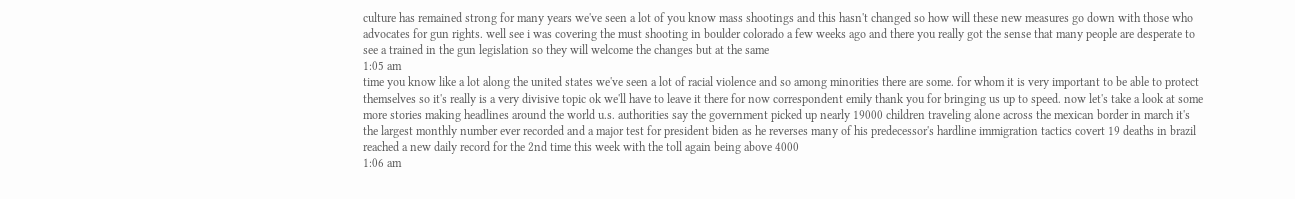culture has remained strong for many years we've seen a lot of you know mass shootings and this hasn't changed so how will these new measures go down with those who advocates for gun rights. well see i was covering the must shooting in boulder colorado a few weeks ago and there you really got the sense that many people are desperate to see a trained in the gun legislation so they will welcome the changes but at the same
1:05 am
time you know like a lot along the united states we've seen a lot of racial violence and so among minorities there are some. for whom it is very important to be able to protect themselves so it's really is a very divisive topic ok we'll have to leave it there for now correspondent emily thank you for bringing us up to speed. now let's take a look at some more stories making headlines around the world u.s. authorities say the government picked up nearly 19000 children traveling alone across the mexican border in march it's the largest monthly number ever recorded and a major test for president biden as he reverses many of his predecessor's hardline immigration tactics covert 19 deaths in brazil reached a new daily record for the 2nd time this week with the toll again being above 4000
1:06 am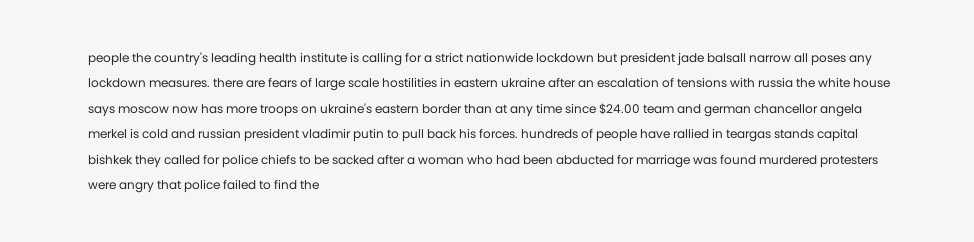people the country's leading health institute is calling for a strict nationwide lockdown but president jade balsall narrow all poses any lockdown measures. there are fears of large scale hostilities in eastern ukraine after an escalation of tensions with russia the white house says moscow now has more troops on ukraine's eastern border than at any time since $24.00 team and german chancellor angela merkel is cold and russian president vladimir putin to pull back his forces. hundreds of people have rallied in teargas stands capital bishkek they called for police chiefs to be sacked after a woman who had been abducted for marriage was found murdered protesters were angry that police failed to find the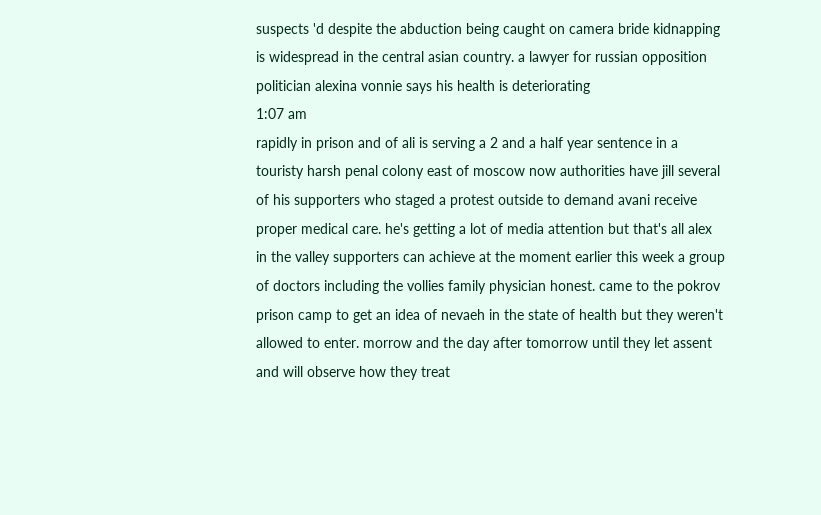suspects 'd despite the abduction being caught on camera bride kidnapping is widespread in the central asian country. a lawyer for russian opposition politician alexina vonnie says his health is deteriorating
1:07 am
rapidly in prison and of ali is serving a 2 and a half year sentence in a touristy harsh penal colony east of moscow now authorities have jill several of his supporters who staged a protest outside to demand avani receive proper medical care. he's getting a lot of media attention but that's all alex in the valley supporters can achieve at the moment earlier this week a group of doctors including the vollies family physician honest. came to the pokrov prison camp to get an idea of nevaeh in the state of health but they weren't allowed to enter. morrow and the day after tomorrow until they let assent and will observe how they treat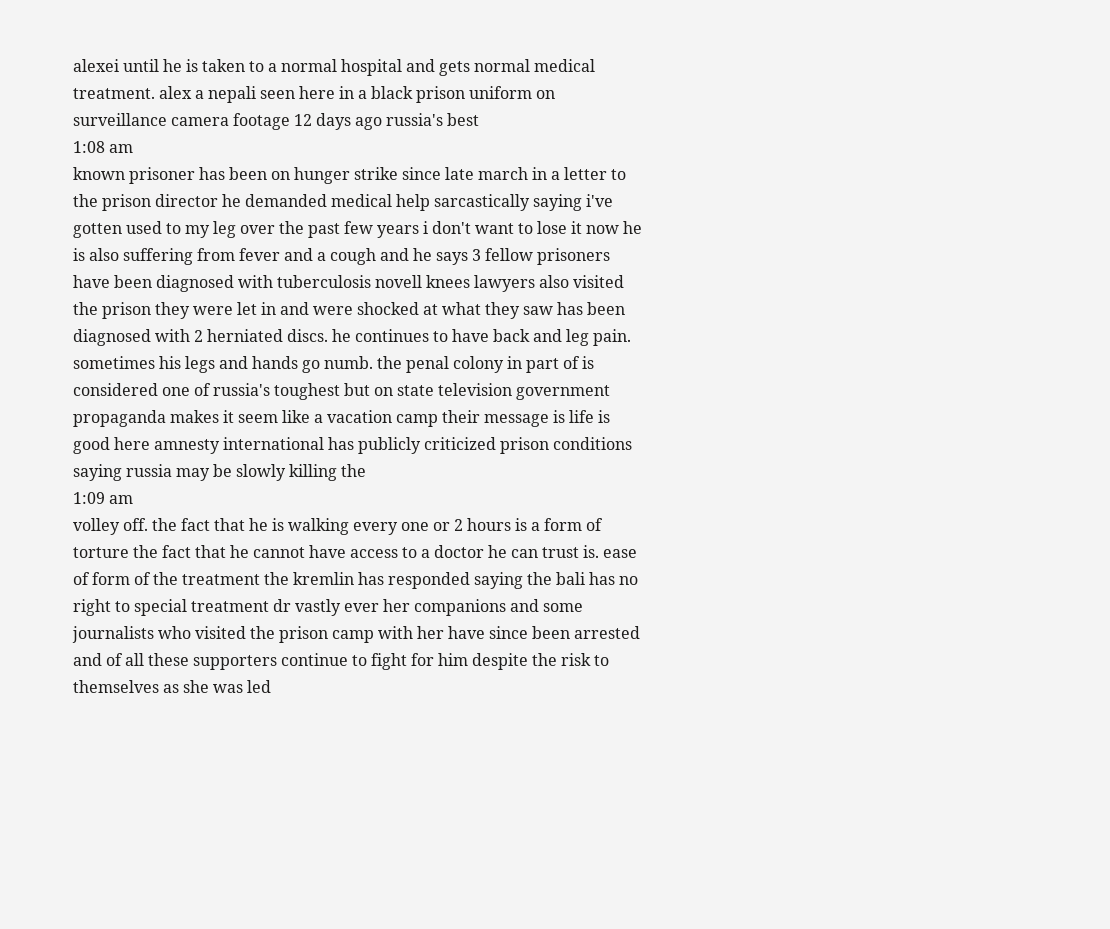alexei until he is taken to a normal hospital and gets normal medical treatment. alex a nepali seen here in a black prison uniform on surveillance camera footage 12 days ago russia's best
1:08 am
known prisoner has been on hunger strike since late march in a letter to the prison director he demanded medical help sarcastically saying i've gotten used to my leg over the past few years i don't want to lose it now he is also suffering from fever and a cough and he says 3 fellow prisoners have been diagnosed with tuberculosis novell knees lawyers also visited the prison they were let in and were shocked at what they saw has been diagnosed with 2 herniated discs. he continues to have back and leg pain. sometimes his legs and hands go numb. the penal colony in part of is considered one of russia's toughest but on state television government propaganda makes it seem like a vacation camp their message is life is good here amnesty international has publicly criticized prison conditions saying russia may be slowly killing the
1:09 am
volley off. the fact that he is walking every one or 2 hours is a form of torture the fact that he cannot have access to a doctor he can trust is. ease of form of the treatment the kremlin has responded saying the bali has no right to special treatment dr vastly ever her companions and some journalists who visited the prison camp with her have since been arrested and of all these supporters continue to fight for him despite the risk to themselves as she was led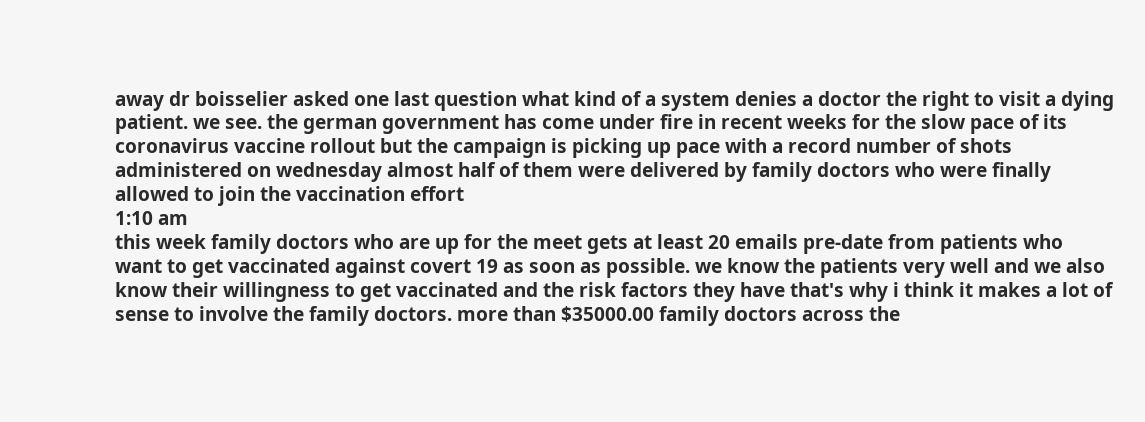away dr boisselier asked one last question what kind of a system denies a doctor the right to visit a dying patient. we see. the german government has come under fire in recent weeks for the slow pace of its coronavirus vaccine rollout but the campaign is picking up pace with a record number of shots administered on wednesday almost half of them were delivered by family doctors who were finally allowed to join the vaccination effort
1:10 am
this week family doctors who are up for the meet gets at least 20 emails pre-date from patients who want to get vaccinated against covert 19 as soon as possible. we know the patients very well and we also know their willingness to get vaccinated and the risk factors they have that's why i think it makes a lot of sense to involve the family doctors. more than $35000.00 family doctors across the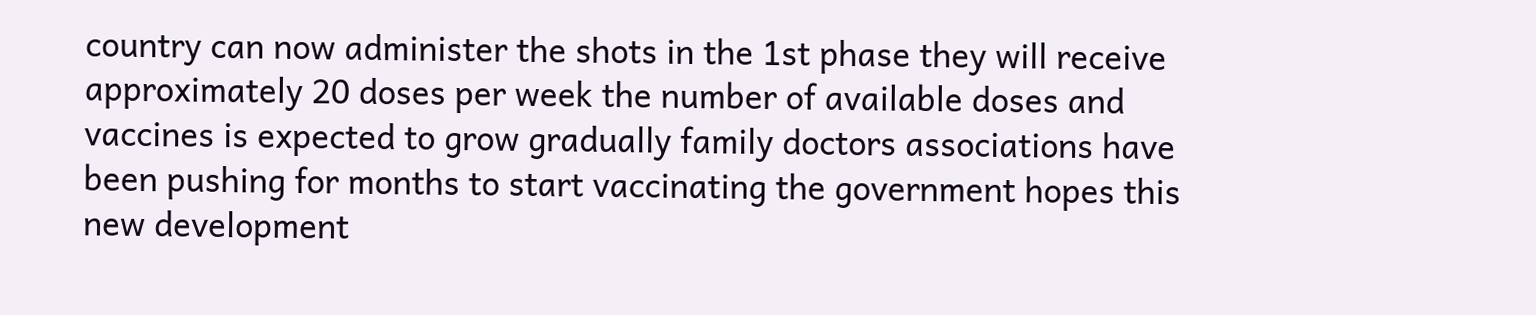country can now administer the shots in the 1st phase they will receive approximately 20 doses per week the number of available doses and vaccines is expected to grow gradually family doctors associations have been pushing for months to start vaccinating the government hopes this new development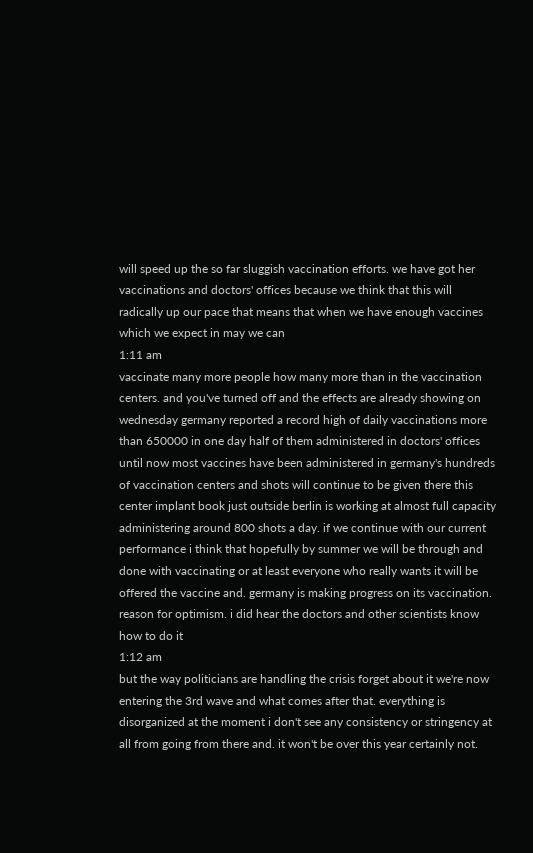will speed up the so far sluggish vaccination efforts. we have got her vaccinations and doctors' offices because we think that this will radically up our pace that means that when we have enough vaccines which we expect in may we can
1:11 am
vaccinate many more people how many more than in the vaccination centers. and you've turned off and the effects are already showing on wednesday germany reported a record high of daily vaccinations more than 650000 in one day half of them administered in doctors' offices until now most vaccines have been administered in germany's hundreds of vaccination centers and shots will continue to be given there this center implant book just outside berlin is working at almost full capacity administering around 800 shots a day. if we continue with our current performance i think that hopefully by summer we will be through and done with vaccinating or at least everyone who really wants it will be offered the vaccine and. germany is making progress on its vaccination. reason for optimism. i did hear the doctors and other scientists know how to do it
1:12 am
but the way politicians are handling the crisis forget about it we're now entering the 3rd wave and what comes after that. everything is disorganized at the moment i don't see any consistency or stringency at all from going from there and. it won't be over this year certainly not.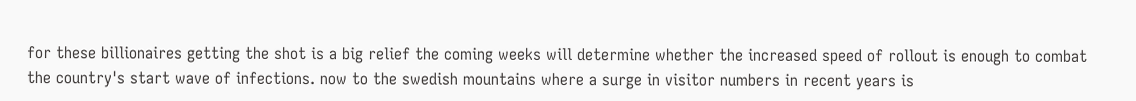for these billionaires getting the shot is a big relief the coming weeks will determine whether the increased speed of rollout is enough to combat the country's start wave of infections. now to the swedish mountains where a surge in visitor numbers in recent years is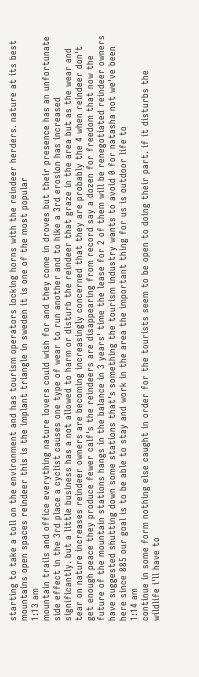starting to take a toll on the environment and has tourism operators locking horns with the reindeer herders. nature at its best mountains open spaces reindeer this is the implant triangle in sweden it is one of the most popular
1:13 am
mountain trails and office everything nature lovers could wish for and they come in droves but their presence has an unfortunate side effect in the 3rd place a cyclist causes one type of wear to run another and to hike a 3rd erosion has increased significantly. but a little business has a not allowed to harm or disturb the reindeer that graze in the area but as the wear and tear on nature increases reindeer owners are becoming increasingly concerned that they are probably the 4 when reindeer don't get enough peace they produce fewer calf's the reindeers are disappearing from record say a dozen for freedom that now the future of the mountain stations hangs in the balance in 3 years' time the lease for 2 of them will be renegotiated reindeer owners have suggested shutting down some stations that's something the tourism industry wants to avoid 0 for natasha not we've been here since 885 our goal is to be able to stay and work in the area the important thing for us is outdoor life to
1:14 am
continue in some form nothing else caught in order for the tourists seem to be open to doing their part. if it disturbs the wildlife i'll have to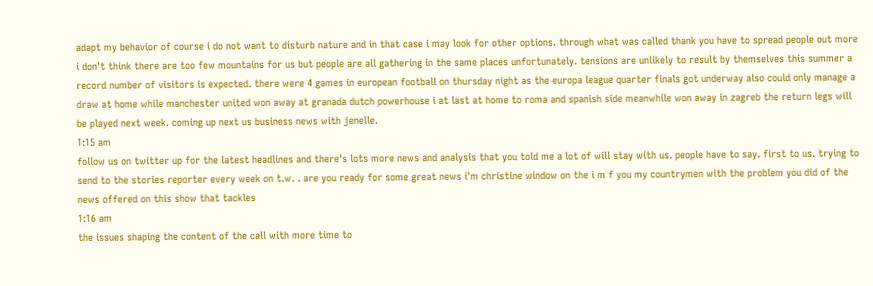adapt my behavior of course i do not want to disturb nature and in that case i may look for other options. through what was called thank you have to spread people out more i don't think there are too few mountains for us but people are all gathering in the same places unfortunately. tensions are unlikely to result by themselves this summer a record number of visitors is expected. there were 4 games in european football on thursday night as the europa league quarter finals got underway also could only manage a draw at home while manchester united won away at granada dutch powerhouse i at last at home to roma and spanish side meanwhile won away in zagreb the return legs will be played next week. coming up next us business news with jenelle.
1:15 am
follow us on twitter up for the latest headlines and there's lots more news and analysis that you told me a lot of will stay with us. people have to say. first to us. trying to send to the stories reporter every week on t.w. . are you ready for some great news i'm christine window on the i m f you my countrymen with the problem you did of the news offered on this show that tackles
1:16 am
the issues shaping the content of the call with more time to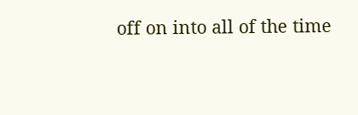off on into all of the time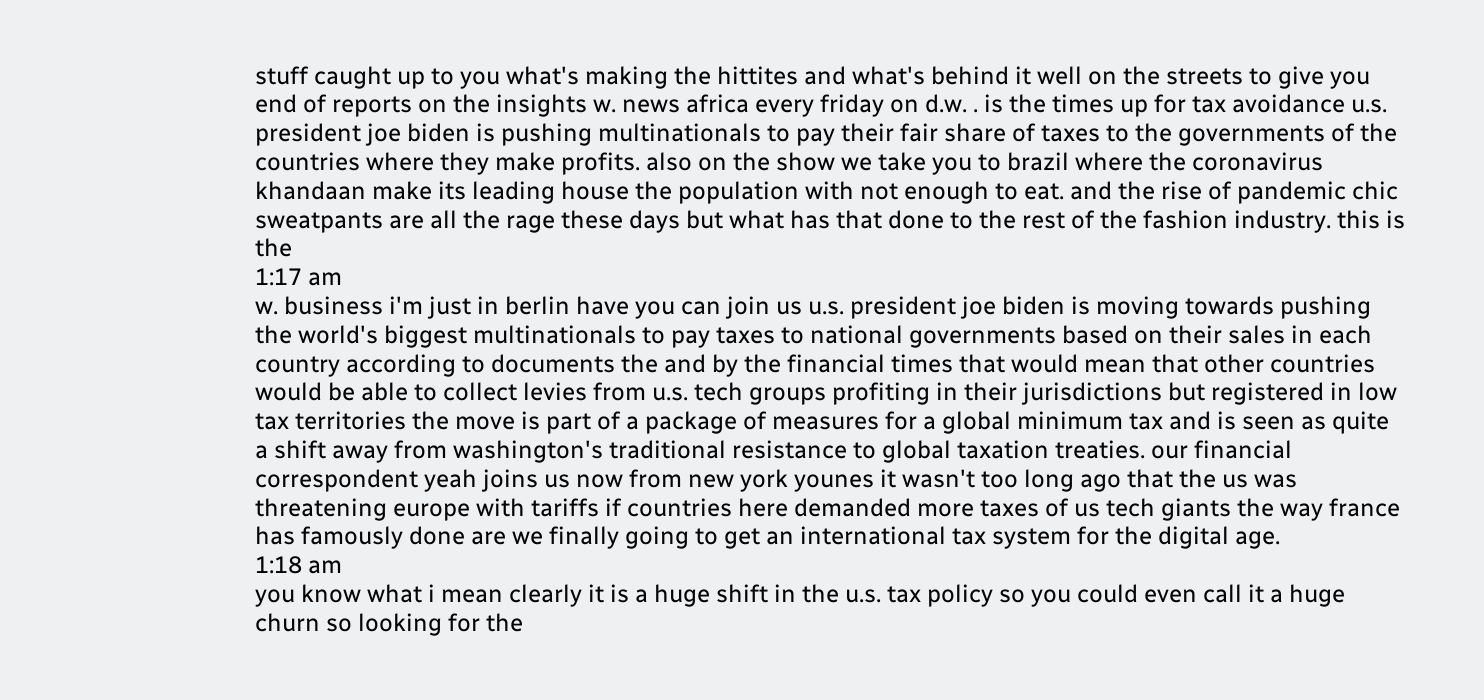stuff caught up to you what's making the hittites and what's behind it well on the streets to give you end of reports on the insights w. news africa every friday on d.w. . is the times up for tax avoidance u.s. president joe biden is pushing multinationals to pay their fair share of taxes to the governments of the countries where they make profits. also on the show we take you to brazil where the coronavirus khandaan make its leading house the population with not enough to eat. and the rise of pandemic chic sweatpants are all the rage these days but what has that done to the rest of the fashion industry. this is the
1:17 am
w. business i'm just in berlin have you can join us u.s. president joe biden is moving towards pushing the world's biggest multinationals to pay taxes to national governments based on their sales in each country according to documents the and by the financial times that would mean that other countries would be able to collect levies from u.s. tech groups profiting in their jurisdictions but registered in low tax territories the move is part of a package of measures for a global minimum tax and is seen as quite a shift away from washington's traditional resistance to global taxation treaties. our financial correspondent yeah joins us now from new york younes it wasn't too long ago that the us was threatening europe with tariffs if countries here demanded more taxes of us tech giants the way france has famously done are we finally going to get an international tax system for the digital age.
1:18 am
you know what i mean clearly it is a huge shift in the u.s. tax policy so you could even call it a huge churn so looking for the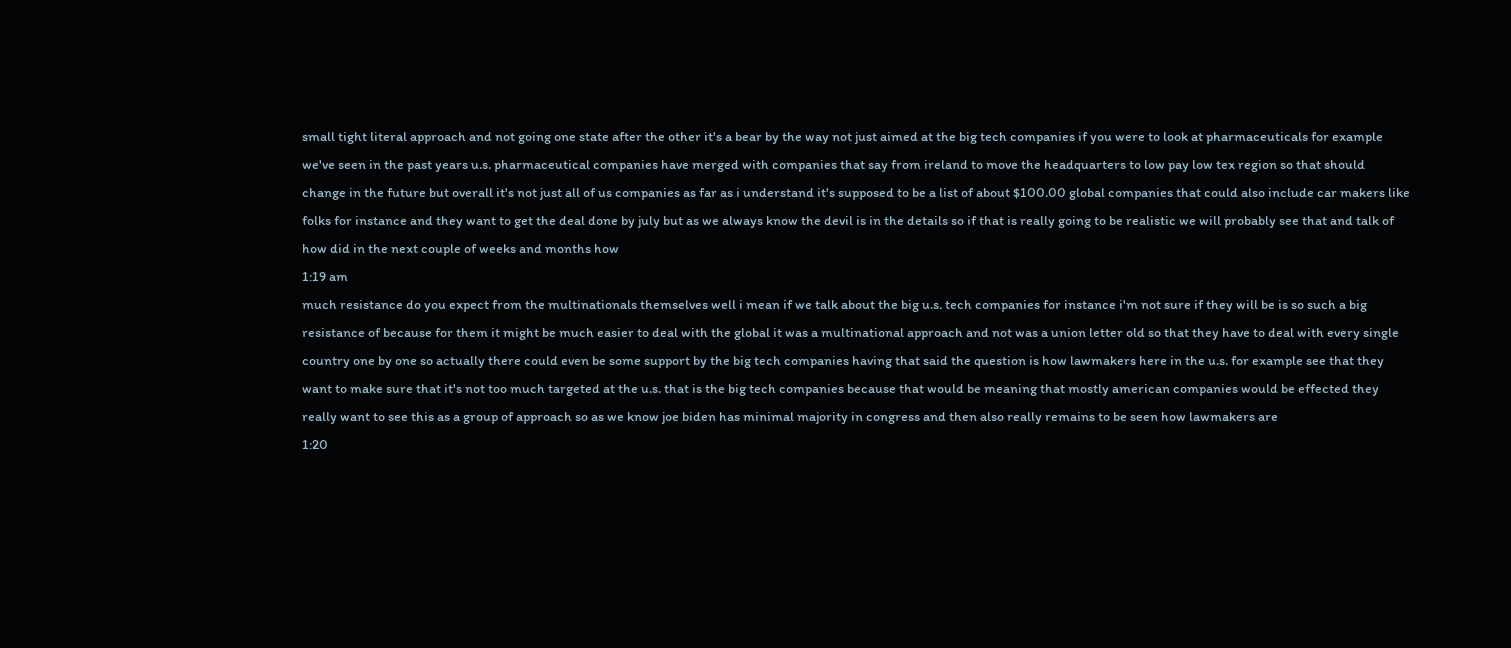small tight literal approach and not going one state after the other it's a bear by the way not just aimed at the big tech companies if you were to look at pharmaceuticals for example we've seen in the past years u.s. pharmaceutical companies have merged with companies that say from ireland to move the headquarters to low pay low tex region so that should change in the future but overall it's not just all of us companies as far as i understand it's supposed to be a list of about $100.00 global companies that could also include car makers like folks for instance and they want to get the deal done by july but as we always know the devil is in the details so if that is really going to be realistic we will probably see that and talk of how did in the next couple of weeks and months how
1:19 am
much resistance do you expect from the multinationals themselves well i mean if we talk about the big u.s. tech companies for instance i'm not sure if they will be is so such a big resistance of because for them it might be much easier to deal with the global it was a multinational approach and not was a union letter old so that they have to deal with every single country one by one so actually there could even be some support by the big tech companies having that said the question is how lawmakers here in the u.s. for example see that they want to make sure that it's not too much targeted at the u.s. that is the big tech companies because that would be meaning that mostly american companies would be effected they really want to see this as a group of approach so as we know joe biden has minimal majority in congress and then also really remains to be seen how lawmakers are
1:20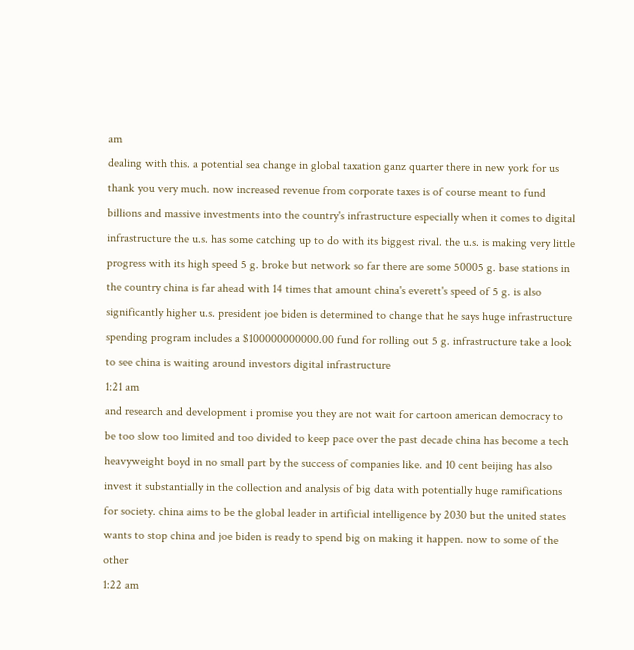am
dealing with this. a potential sea change in global taxation ganz quarter there in new york for us thank you very much. now increased revenue from corporate taxes is of course meant to fund billions and massive investments into the country's infrastructure especially when it comes to digital infrastructure the u.s. has some catching up to do with its biggest rival. the u.s. is making very little progress with its high speed 5 g. broke but network so far there are some 50005 g. base stations in the country china is far ahead with 14 times that amount china's everett's speed of 5 g. is also significantly higher u.s. president joe biden is determined to change that he says huge infrastructure spending program includes a $100000000000.00 fund for rolling out 5 g. infrastructure take a look to see china is waiting around investors digital infrastructure
1:21 am
and research and development i promise you they are not wait for cartoon american democracy to be too slow too limited and too divided to keep pace over the past decade china has become a tech heavyweight boyd in no small part by the success of companies like. and 10 cent beijing has also invest it substantially in the collection and analysis of big data with potentially huge ramifications for society. china aims to be the global leader in artificial intelligence by 2030 but the united states wants to stop china and joe biden is ready to spend big on making it happen. now to some of the other
1:22 am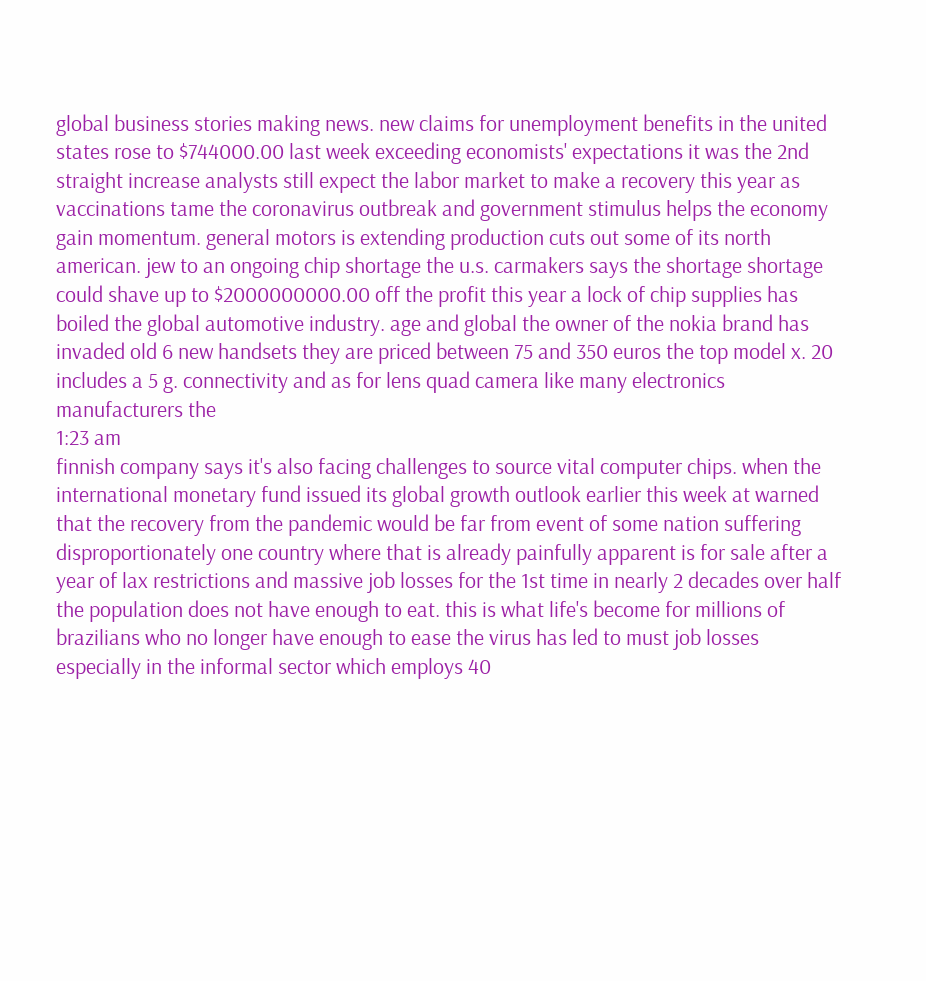global business stories making news. new claims for unemployment benefits in the united states rose to $744000.00 last week exceeding economists' expectations it was the 2nd straight increase analysts still expect the labor market to make a recovery this year as vaccinations tame the coronavirus outbreak and government stimulus helps the economy gain momentum. general motors is extending production cuts out some of its north american. jew to an ongoing chip shortage the u.s. carmakers says the shortage shortage could shave up to $2000000000.00 off the profit this year a lock of chip supplies has boiled the global automotive industry. age and global the owner of the nokia brand has invaded old 6 new handsets they are priced between 75 and 350 euros the top model x. 20 includes a 5 g. connectivity and as for lens quad camera like many electronics manufacturers the
1:23 am
finnish company says it's also facing challenges to source vital computer chips. when the international monetary fund issued its global growth outlook earlier this week at warned that the recovery from the pandemic would be far from event of some nation suffering disproportionately one country where that is already painfully apparent is for sale after a year of lax restrictions and massive job losses for the 1st time in nearly 2 decades over half the population does not have enough to eat. this is what life's become for millions of brazilians who no longer have enough to ease the virus has led to must job losses especially in the informal sector which employs 40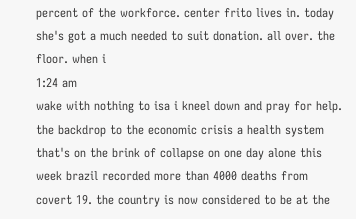percent of the workforce. center frito lives in. today she's got a much needed to suit donation. all over. the floor. when i
1:24 am
wake with nothing to isa i kneel down and pray for help. the backdrop to the economic crisis a health system that's on the brink of collapse on one day alone this week brazil recorded more than 4000 deaths from covert 19. the country is now considered to be at the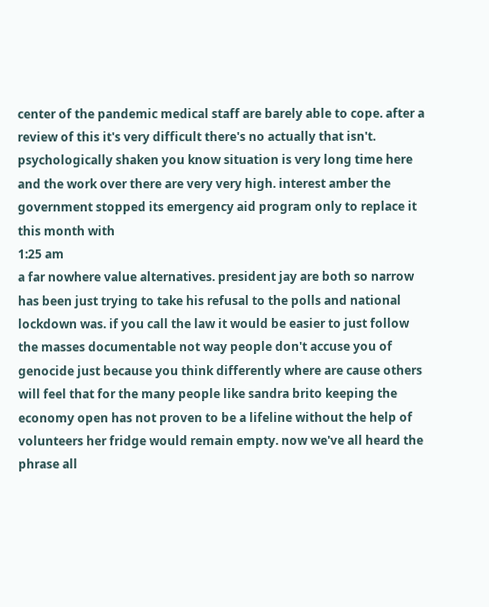center of the pandemic medical staff are barely able to cope. after a review of this it's very difficult there's no actually that isn't. psychologically shaken you know situation is very long time here and the work over there are very very high. interest amber the government stopped its emergency aid program only to replace it this month with
1:25 am
a far nowhere value alternatives. president jay are both so narrow has been just trying to take his refusal to the polls and national lockdown was. if you call the law it would be easier to just follow the masses documentable not way people don't accuse you of genocide just because you think differently where are cause others will feel that for the many people like sandra brito keeping the economy open has not proven to be a lifeline without the help of volunteers her fridge would remain empty. now we've all heard the phrase all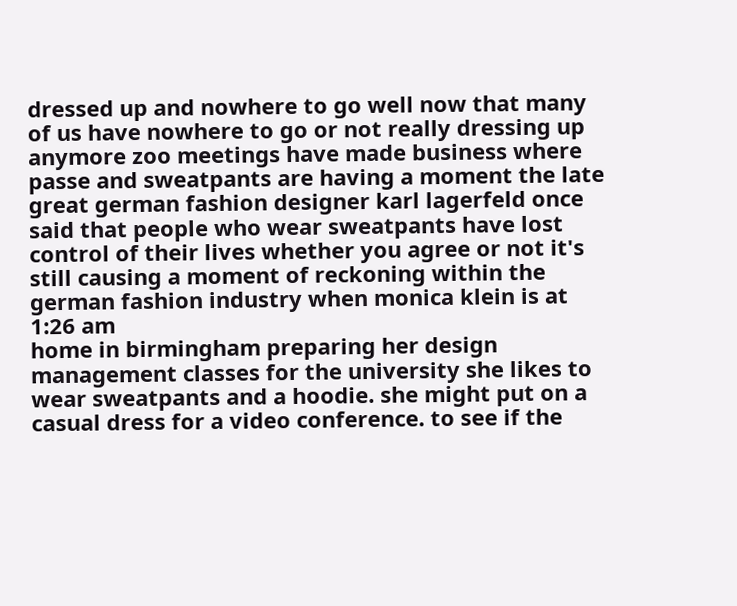dressed up and nowhere to go well now that many of us have nowhere to go or not really dressing up anymore zoo meetings have made business where passe and sweatpants are having a moment the late great german fashion designer karl lagerfeld once said that people who wear sweatpants have lost control of their lives whether you agree or not it's still causing a moment of reckoning within the german fashion industry when monica klein is at
1:26 am
home in birmingham preparing her design management classes for the university she likes to wear sweatpants and a hoodie. she might put on a casual dress for a video conference. to see if the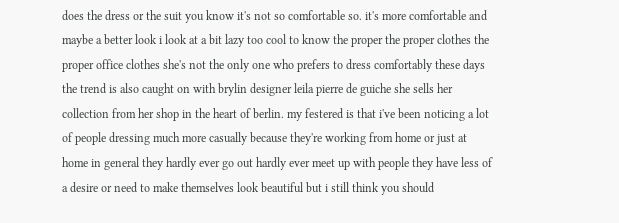does the dress or the suit you know it's not so comfortable so. it's more comfortable and maybe a better look i look at a bit lazy too cool to know the proper the proper clothes the proper office clothes she's not the only one who prefers to dress comfortably these days the trend is also caught on with brylin designer leila pierre de guiche she sells her collection from her shop in the heart of berlin. my festered is that i've been noticing a lot of people dressing much more casually because they're working from home or just at home in general they hardly ever go out hardly ever meet up with people they have less of a desire or need to make themselves look beautiful but i still think you should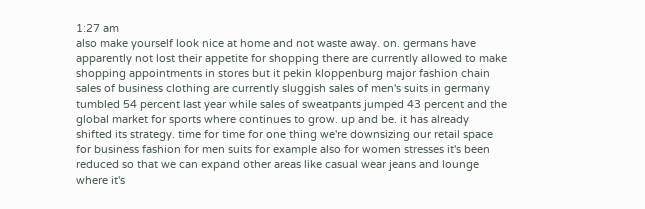1:27 am
also make yourself look nice at home and not waste away. on. germans have apparently not lost their appetite for shopping there are currently allowed to make shopping appointments in stores but it pekin kloppenburg major fashion chain sales of business clothing are currently sluggish sales of men's suits in germany tumbled 54 percent last year while sales of sweatpants jumped 43 percent and the global market for sports where continues to grow. up and be. it has already shifted its strategy. time for time for one thing we're downsizing our retail space for business fashion for men suits for example also for women stresses it's been reduced so that we can expand other areas like casual wear jeans and lounge where it's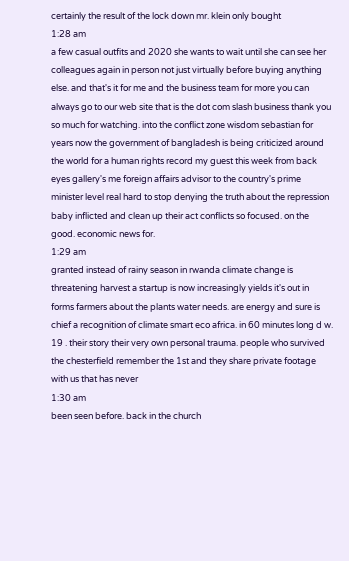certainly the result of the lock down mr. klein only bought
1:28 am
a few casual outfits and 2020 she wants to wait until she can see her colleagues again in person not just virtually before buying anything else. and that's it for me and the business team for more you can always go to our web site that is the dot com slash business thank you so much for watching. into the conflict zone wisdom sebastian for years now the government of bangladesh is being criticized around the world for a human rights record my guest this week from back eyes gallery's me foreign affairs advisor to the country's prime minister level real hard to stop denying the truth about the repression baby inflicted and clean up their act conflicts so focused. on the good. economic news for.
1:29 am
granted instead of rainy season in rwanda climate change is threatening harvest a startup is now increasingly yields it's out in forms farmers about the plants water needs. are energy and sure is chief a recognition of climate smart eco africa. in 60 minutes long d w. 19 . their story their very own personal trauma. people who survived the chesterfield remember the 1st and they share private footage with us that has never
1:30 am
been seen before. back in the church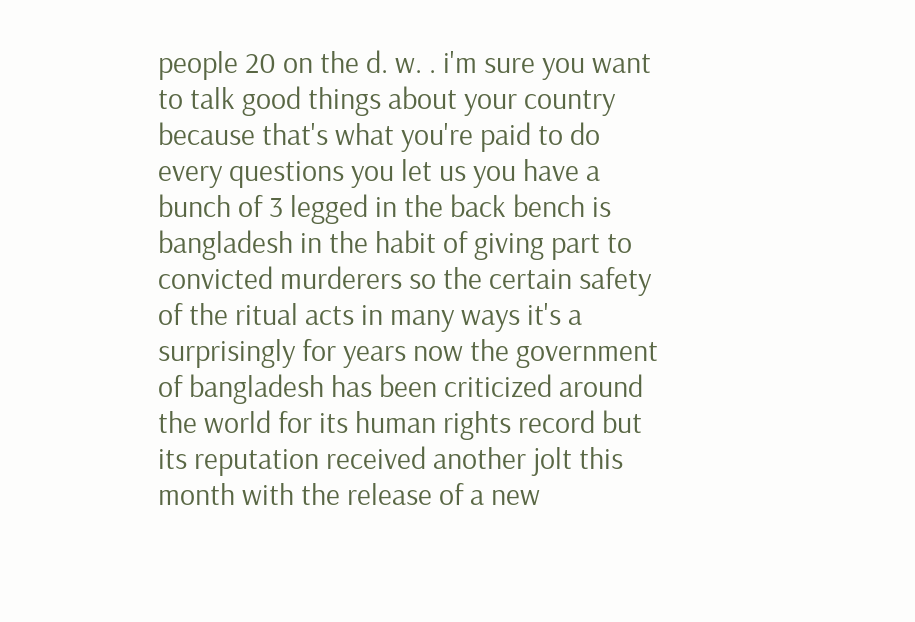people 20 on the d. w. . i'm sure you want to talk good things about your country because that's what you're paid to do every questions you let us you have a bunch of 3 legged in the back bench is bangladesh in the habit of giving part to convicted murderers so the certain safety of the ritual acts in many ways it's a surprisingly for years now the government of bangladesh has been criticized around the world for its human rights record but its reputation received another jolt this month with the release of a new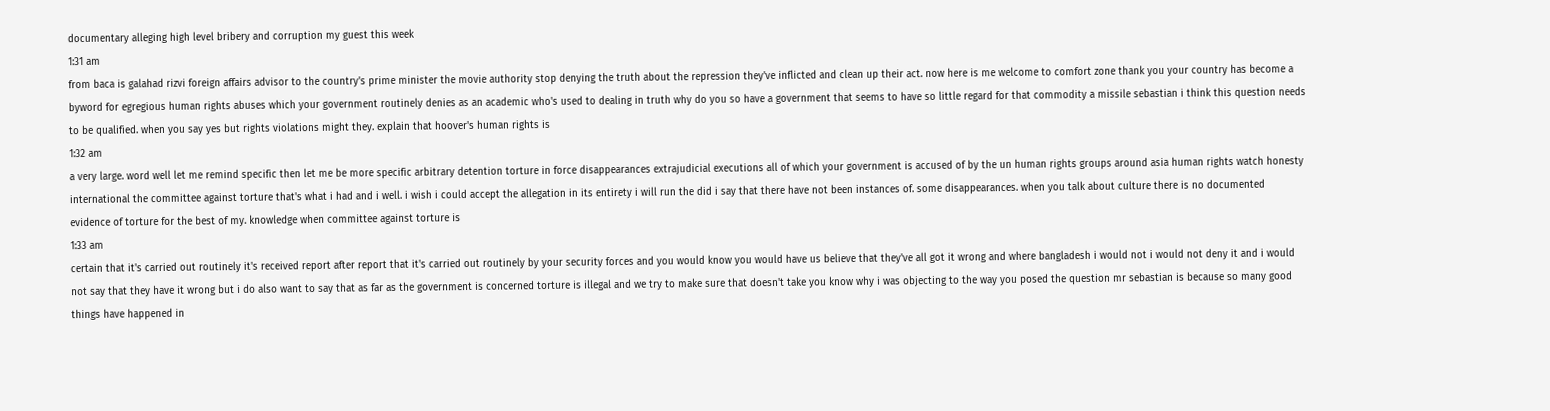documentary alleging high level bribery and corruption my guest this week
1:31 am
from baca is galahad rizvi foreign affairs advisor to the country's prime minister the movie authority stop denying the truth about the repression they've inflicted and clean up their act. now here is me welcome to comfort zone thank you your country has become a byword for egregious human rights abuses which your government routinely denies as an academic who's used to dealing in truth why do you so have a government that seems to have so little regard for that commodity a missile sebastian i think this question needs to be qualified. when you say yes but rights violations might they. explain that hoover's human rights is
1:32 am
a very large. word well let me remind specific then let me be more specific arbitrary detention torture in force disappearances extrajudicial executions all of which your government is accused of by the un human rights groups around asia human rights watch honesty international the committee against torture that's what i had and i well. i wish i could accept the allegation in its entirety i will run the did i say that there have not been instances of. some disappearances. when you talk about culture there is no documented evidence of torture for the best of my. knowledge when committee against torture is
1:33 am
certain that it's carried out routinely it's received report after report that it's carried out routinely by your security forces and you would know you would have us believe that they've all got it wrong and where bangladesh i would not i would not deny it and i would not say that they have it wrong but i do also want to say that as far as the government is concerned torture is illegal and we try to make sure that doesn't take you know why i was objecting to the way you posed the question mr sebastian is because so many good things have happened in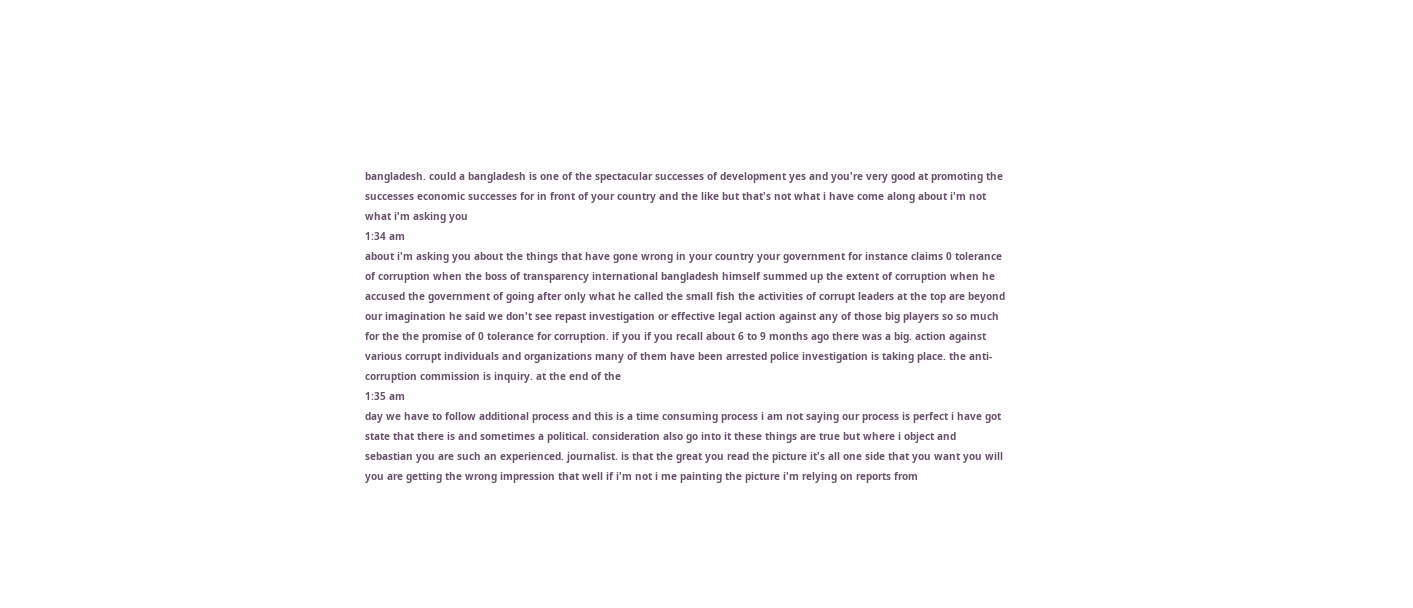bangladesh. could a bangladesh is one of the spectacular successes of development yes and you're very good at promoting the successes economic successes for in front of your country and the like but that's not what i have come along about i'm not what i'm asking you
1:34 am
about i'm asking you about the things that have gone wrong in your country your government for instance claims 0 tolerance of corruption when the boss of transparency international bangladesh himself summed up the extent of corruption when he accused the government of going after only what he called the small fish the activities of corrupt leaders at the top are beyond our imagination he said we don't see repast investigation or effective legal action against any of those big players so so much for the the promise of 0 tolerance for corruption. if you if you recall about 6 to 9 months ago there was a big. action against various corrupt individuals and organizations many of them have been arrested police investigation is taking place. the anti-corruption commission is inquiry. at the end of the
1:35 am
day we have to follow additional process and this is a time consuming process i am not saying our process is perfect i have got state that there is and sometimes a political. consideration also go into it these things are true but where i object and sebastian you are such an experienced. journalist. is that the great you read the picture it's all one side that you want you will you are getting the wrong impression that well if i'm not i me painting the picture i'm relying on reports from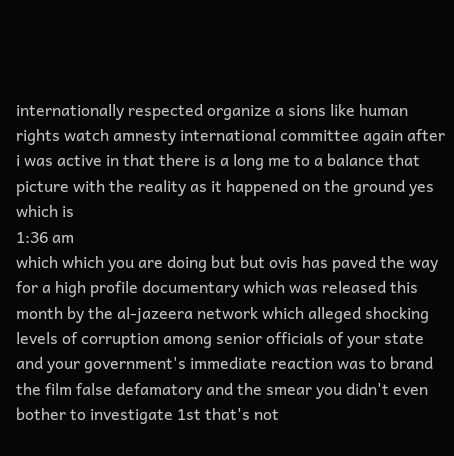internationally respected organize a sions like human rights watch amnesty international committee again after i was active in that there is a long me to a balance that picture with the reality as it happened on the ground yes which is
1:36 am
which which you are doing but but ovis has paved the way for a high profile documentary which was released this month by the al-jazeera network which alleged shocking levels of corruption among senior officials of your state and your government's immediate reaction was to brand the film false defamatory and the smear you didn't even bother to investigate 1st that's not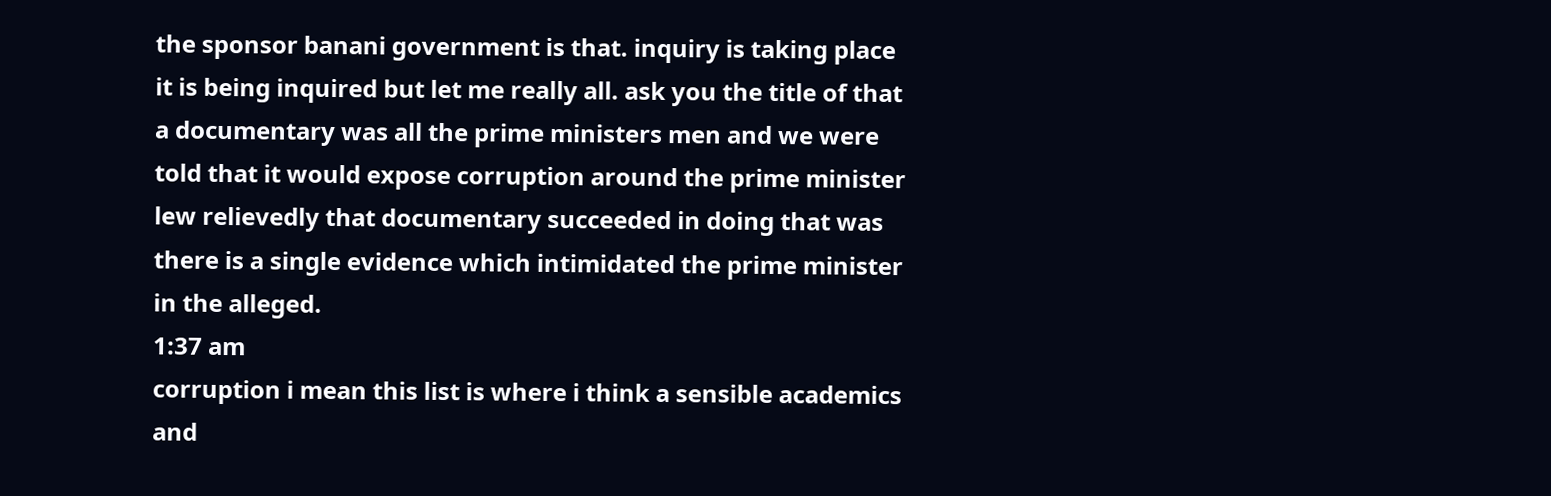the sponsor banani government is that. inquiry is taking place it is being inquired but let me really all. ask you the title of that a documentary was all the prime ministers men and we were told that it would expose corruption around the prime minister lew relievedly that documentary succeeded in doing that was there is a single evidence which intimidated the prime minister in the alleged.
1:37 am
corruption i mean this list is where i think a sensible academics and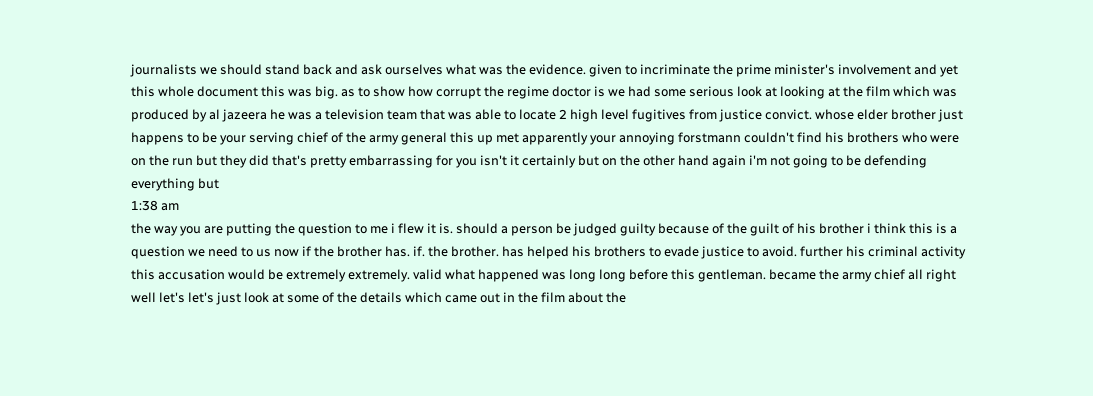journalists we should stand back and ask ourselves what was the evidence. given to incriminate the prime minister's involvement and yet this whole document this was big. as to show how corrupt the regime doctor is we had some serious look at looking at the film which was produced by al jazeera he was a television team that was able to locate 2 high level fugitives from justice convict. whose elder brother just happens to be your serving chief of the army general this up met apparently your annoying forstmann couldn't find his brothers who were on the run but they did that's pretty embarrassing for you isn't it certainly but on the other hand again i'm not going to be defending everything but
1:38 am
the way you are putting the question to me i flew it is. should a person be judged guilty because of the guilt of his brother i think this is a question we need to us now if the brother has. if. the brother. has helped his brothers to evade justice to avoid. further his criminal activity this accusation would be extremely extremely. valid what happened was long long before this gentleman. became the army chief all right well let's let's just look at some of the details which came out in the film about the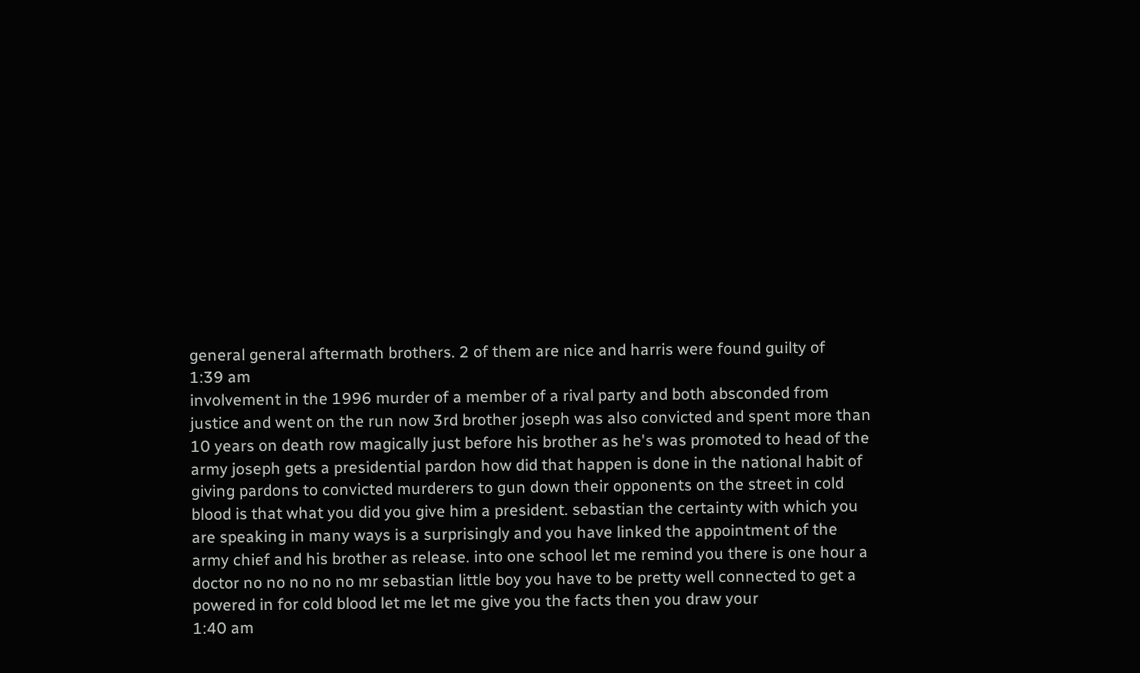general general aftermath brothers. 2 of them are nice and harris were found guilty of
1:39 am
involvement in the 1996 murder of a member of a rival party and both absconded from justice and went on the run now 3rd brother joseph was also convicted and spent more than 10 years on death row magically just before his brother as he's was promoted to head of the army joseph gets a presidential pardon how did that happen is done in the national habit of giving pardons to convicted murderers to gun down their opponents on the street in cold blood is that what you did you give him a president. sebastian the certainty with which you are speaking in many ways is a surprisingly and you have linked the appointment of the army chief and his brother as release. into one school let me remind you there is one hour a doctor no no no no no mr sebastian little boy you have to be pretty well connected to get a powered in for cold blood let me let me give you the facts then you draw your
1:40 am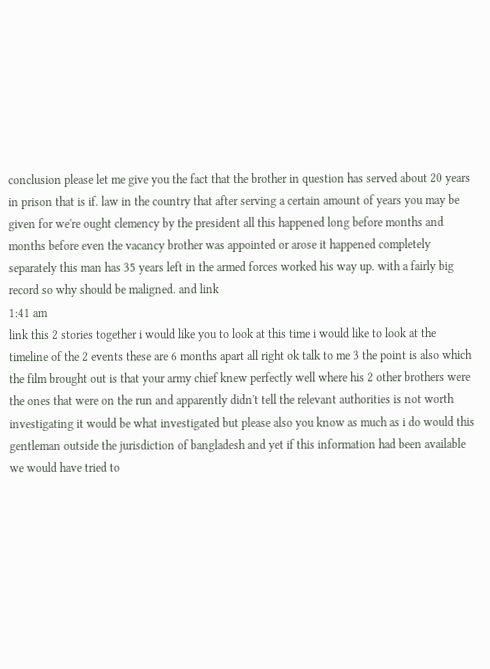conclusion please let me give you the fact that the brother in question has served about 20 years in prison that is if. law in the country that after serving a certain amount of years you may be given for we're ought clemency by the president all this happened long before months and months before even the vacancy brother was appointed or arose it happened completely separately this man has 35 years left in the armed forces worked his way up. with a fairly big record so why should be maligned. and link
1:41 am
link this 2 stories together i would like you to look at this time i would like to look at the timeline of the 2 events these are 6 months apart all right ok talk to me 3 the point is also which the film brought out is that your army chief knew perfectly well where his 2 other brothers were the ones that were on the run and apparently didn't tell the relevant authorities is not worth investigating it would be what investigated but please also you know as much as i do would this gentleman outside the jurisdiction of bangladesh and yet if this information had been available we would have tried to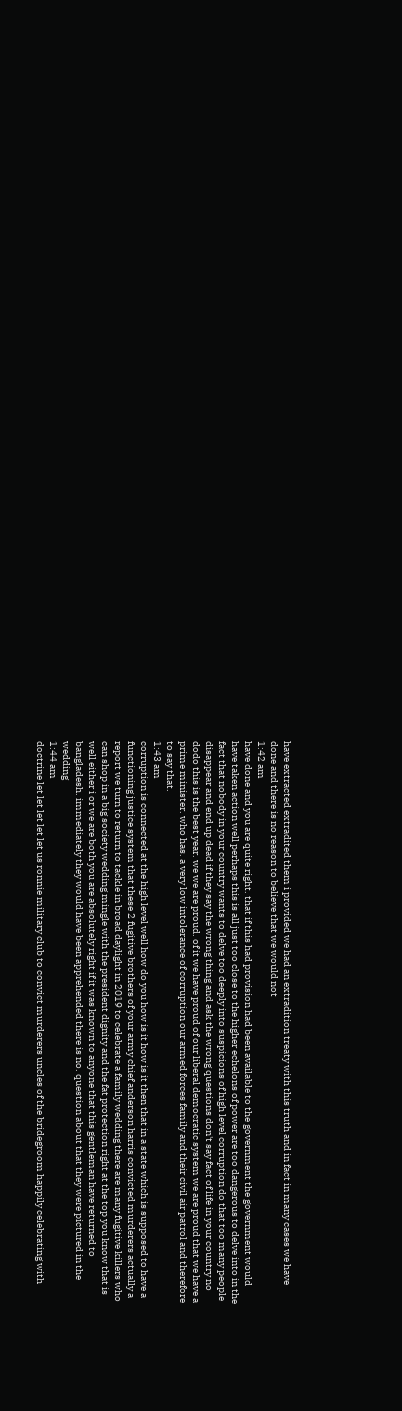have extracted extradited them i provided we had an extradition treaty with this truth and in fact in many cases we have done and there is no reason to believe that we would not
1:42 am
have done and you are quite right. that if this had provision had been available to the government the government would have taken action well perhaps this is all just too close to the higher echelons of power are too dangerous to delve into in the fact that nobody in your country wants to delve too deeply into suspicions of high level corruption do that too many people disappear and end up dead if they say the wrong thing and ask the wrong questions don't say fact of life in your country no dodo this is the best year. we we are proud. of it we have proud of our liberal democratic system we are proud that we have a prime minister. who has. a very low intolerance of corruption our armed forces family and their civil air patrol and therefore to say that.
1:43 am
corruption is connected at the high level well how do you how is it how is it then that in a state which is supposed to have a functioning justice system that these 2 fugitive brothers of your army chief anderson harris convicted murderers actually a report we turn to return to tackle in broad daylight in 2019 to celebrate a family wedding there are many fugitive killers who can shop in a big society wedding mingle with the president dignity and the fat protection right at the top you know that is well either i or we are both you are absolutely right if it was known to anyone that this gentleman have returned to bangladesh. immediately they would have been apprehended there is no. question about that they were pictured in the wedding
1:44 am
doctrine let let let let let us ronnie military club to convict murderers uncles of the bridegroom happily celebrating with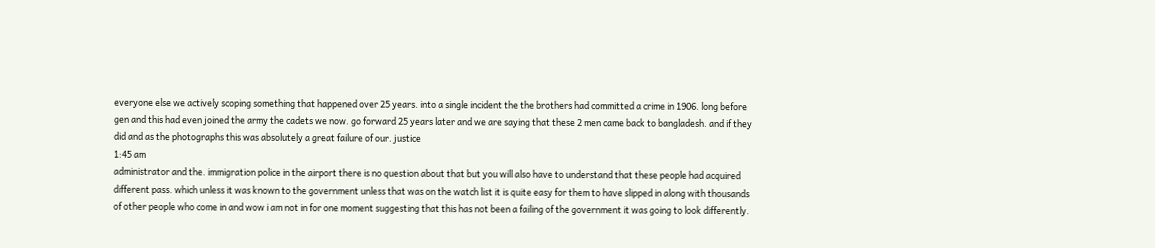everyone else we actively scoping something that happened over 25 years. into a single incident the the brothers had committed a crime in 1906. long before gen and this had even joined the army the cadets we now. go forward 25 years later and we are saying that these 2 men came back to bangladesh. and if they did and as the photographs this was absolutely a great failure of our. justice
1:45 am
administrator and the. immigration police in the airport there is no question about that but you will also have to understand that these people had acquired different pass. which unless it was known to the government unless that was on the watch list it is quite easy for them to have slipped in along with thousands of other people who come in and wow i am not in for one moment suggesting that this has not been a failing of the government it was going to look differently.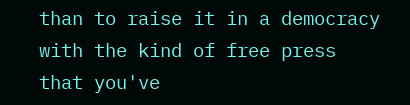than to raise it in a democracy with the kind of free press that you've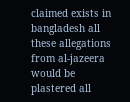claimed exists in bangladesh all these allegations from al-jazeera would be plastered all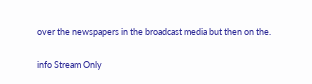over the newspapers in the broadcast media but then on the.


info Stream Only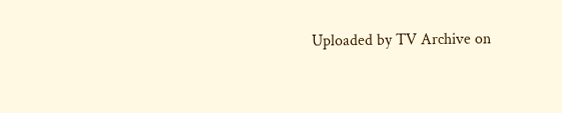Uploaded by TV Archive on